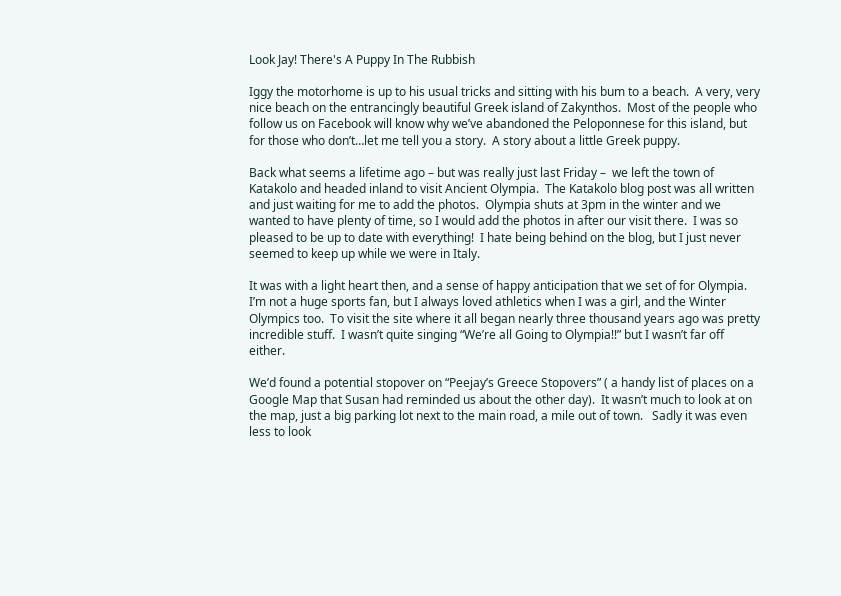Look Jay! There's A Puppy In The Rubbish

Iggy the motorhome is up to his usual tricks and sitting with his bum to a beach.  A very, very nice beach on the entrancingly beautiful Greek island of Zakynthos.  Most of the people who follow us on Facebook will know why we’ve abandoned the Peloponnese for this island, but for those who don’t…let me tell you a story.  A story about a little Greek puppy.

Back what seems a lifetime ago – but was really just last Friday –  we left the town of Katakolo and headed inland to visit Ancient Olympia.  The Katakolo blog post was all written and just waiting for me to add the photos.  Olympia shuts at 3pm in the winter and we wanted to have plenty of time, so I would add the photos in after our visit there.  I was so pleased to be up to date with everything!  I hate being behind on the blog, but I just never seemed to keep up while we were in Italy.

It was with a light heart then, and a sense of happy anticipation that we set of for Olympia.  I’m not a huge sports fan, but I always loved athletics when I was a girl, and the Winter Olympics too.  To visit the site where it all began nearly three thousand years ago was pretty incredible stuff.  I wasn’t quite singing “We’re all Going to Olympia!!” but I wasn’t far off either.

We’d found a potential stopover on “Peejay’s Greece Stopovers” ( a handy list of places on a Google Map that Susan had reminded us about the other day).  It wasn’t much to look at on the map, just a big parking lot next to the main road, a mile out of town.   Sadly it was even less to look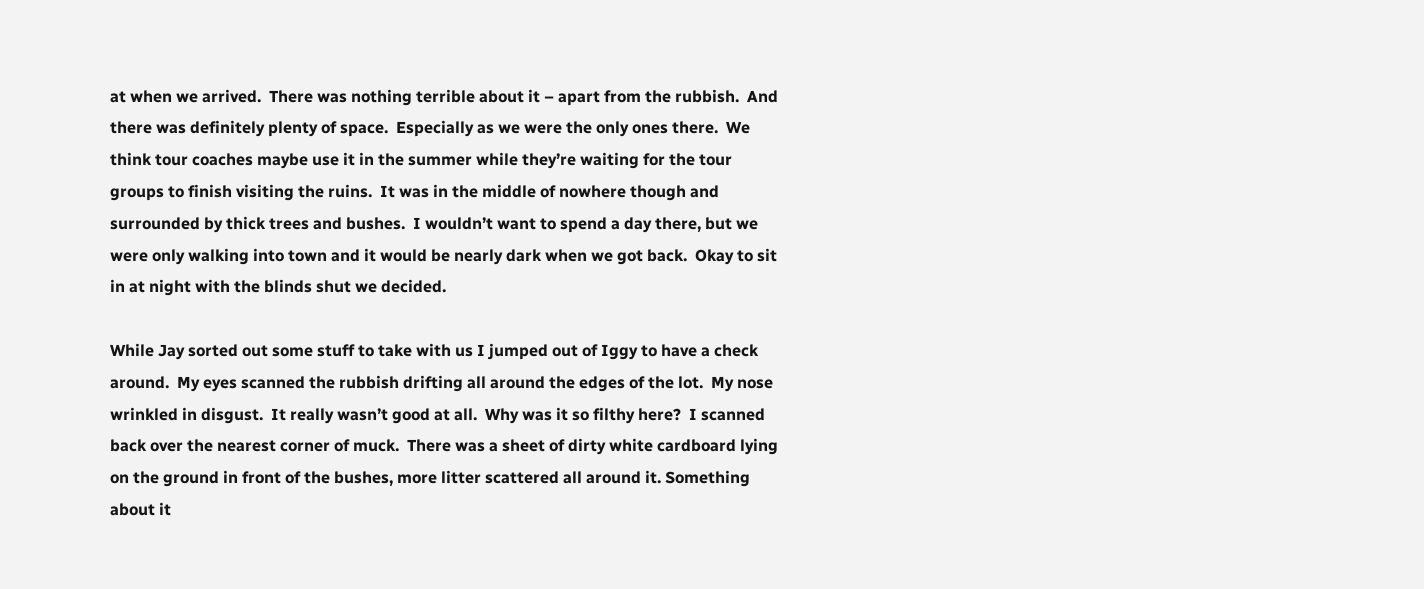at when we arrived.  There was nothing terrible about it – apart from the rubbish.  And there was definitely plenty of space.  Especially as we were the only ones there.  We think tour coaches maybe use it in the summer while they’re waiting for the tour groups to finish visiting the ruins.  It was in the middle of nowhere though and surrounded by thick trees and bushes.  I wouldn’t want to spend a day there, but we were only walking into town and it would be nearly dark when we got back.  Okay to sit in at night with the blinds shut we decided.

While Jay sorted out some stuff to take with us I jumped out of Iggy to have a check around.  My eyes scanned the rubbish drifting all around the edges of the lot.  My nose wrinkled in disgust.  It really wasn’t good at all.  Why was it so filthy here?  I scanned back over the nearest corner of muck.  There was a sheet of dirty white cardboard lying on the ground in front of the bushes, more litter scattered all around it. Something about it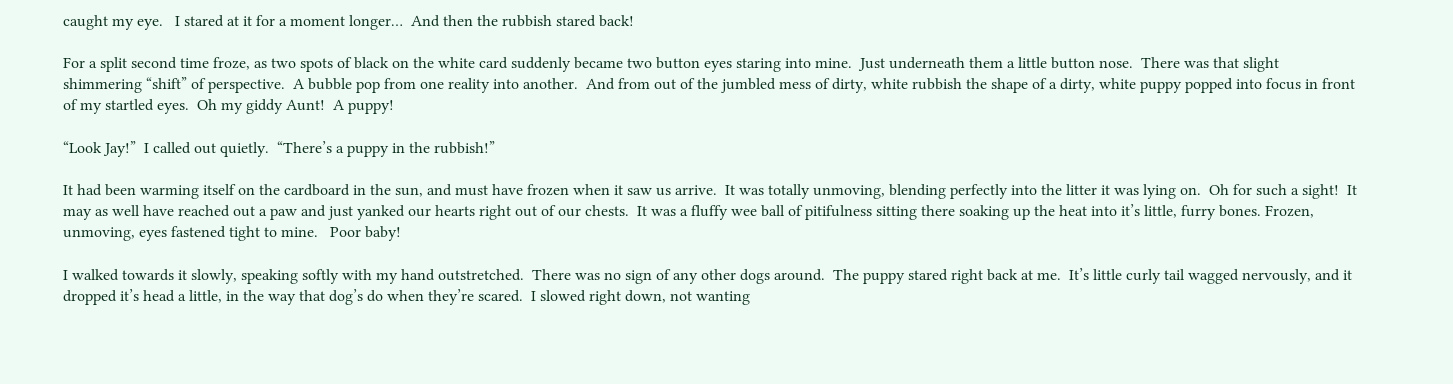caught my eye.   I stared at it for a moment longer…  And then the rubbish stared back!

For a split second time froze, as two spots of black on the white card suddenly became two button eyes staring into mine.  Just underneath them a little button nose.  There was that slight shimmering “shift” of perspective.  A bubble pop from one reality into another.  And from out of the jumbled mess of dirty, white rubbish the shape of a dirty, white puppy popped into focus in front of my startled eyes.  Oh my giddy Aunt!  A puppy!

“Look Jay!”  I called out quietly.  “There’s a puppy in the rubbish!”

It had been warming itself on the cardboard in the sun, and must have frozen when it saw us arrive.  It was totally unmoving, blending perfectly into the litter it was lying on.  Oh for such a sight!  It may as well have reached out a paw and just yanked our hearts right out of our chests.  It was a fluffy wee ball of pitifulness sitting there soaking up the heat into it’s little, furry bones. Frozen, unmoving, eyes fastened tight to mine.   Poor baby!

I walked towards it slowly, speaking softly with my hand outstretched.  There was no sign of any other dogs around.  The puppy stared right back at me.  It’s little curly tail wagged nervously, and it dropped it’s head a little, in the way that dog’s do when they’re scared.  I slowed right down, not wanting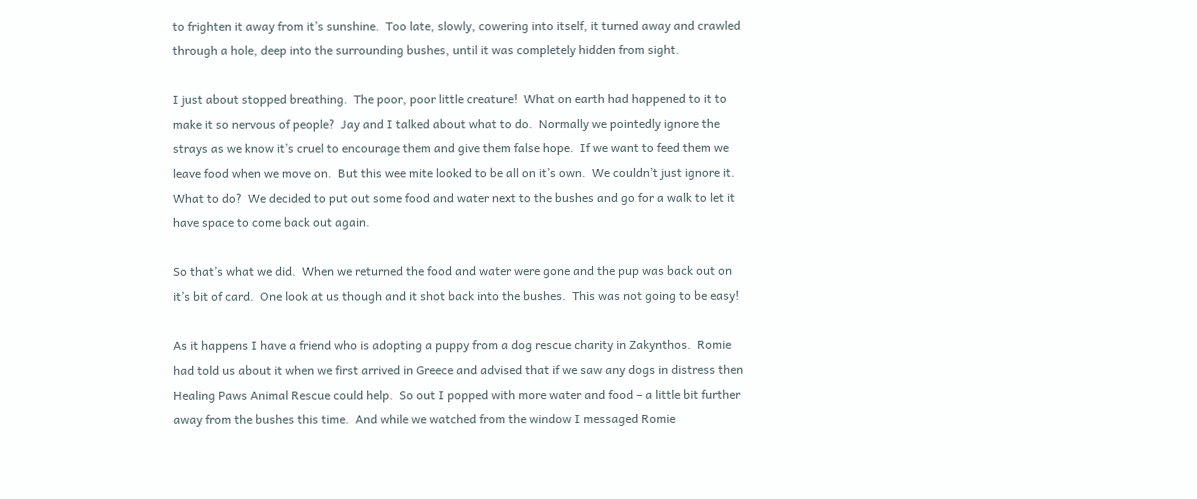to frighten it away from it’s sunshine.  Too late, slowly, cowering into itself, it turned away and crawled through a hole, deep into the surrounding bushes, until it was completely hidden from sight.

I just about stopped breathing.  The poor, poor little creature!  What on earth had happened to it to make it so nervous of people?  Jay and I talked about what to do.  Normally we pointedly ignore the strays as we know it’s cruel to encourage them and give them false hope.  If we want to feed them we leave food when we move on.  But this wee mite looked to be all on it’s own.  We couldn’t just ignore it.  What to do?  We decided to put out some food and water next to the bushes and go for a walk to let it have space to come back out again.

So that’s what we did.  When we returned the food and water were gone and the pup was back out on it’s bit of card.  One look at us though and it shot back into the bushes.  This was not going to be easy!

As it happens I have a friend who is adopting a puppy from a dog rescue charity in Zakynthos.  Romie had told us about it when we first arrived in Greece and advised that if we saw any dogs in distress then Healing Paws Animal Rescue could help.  So out I popped with more water and food – a little bit further away from the bushes this time.  And while we watched from the window I messaged Romie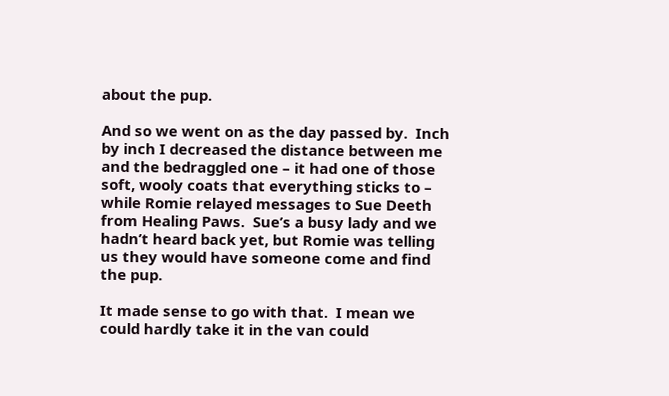about the pup.

And so we went on as the day passed by.  Inch by inch I decreased the distance between me and the bedraggled one – it had one of those soft, wooly coats that everything sticks to – while Romie relayed messages to Sue Deeth from Healing Paws.  Sue’s a busy lady and we hadn’t heard back yet, but Romie was telling us they would have someone come and find the pup.

It made sense to go with that.  I mean we could hardly take it in the van could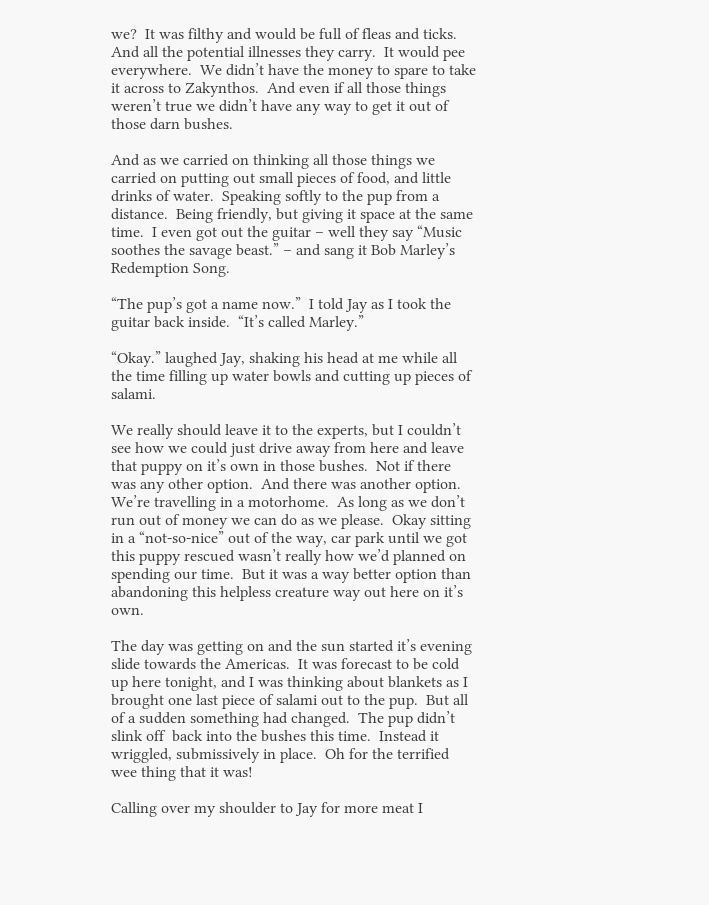we?  It was filthy and would be full of fleas and ticks.  And all the potential illnesses they carry.  It would pee everywhere.  We didn’t have the money to spare to take it across to Zakynthos.  And even if all those things weren’t true we didn’t have any way to get it out of those darn bushes.

And as we carried on thinking all those things we carried on putting out small pieces of food, and little drinks of water.  Speaking softly to the pup from a distance.  Being friendly, but giving it space at the same time.  I even got out the guitar – well they say “Music soothes the savage beast.” – and sang it Bob Marley’s Redemption Song.

“The pup’s got a name now.”  I told Jay as I took the guitar back inside.  “It’s called Marley.”

“Okay.” laughed Jay, shaking his head at me while all the time filling up water bowls and cutting up pieces of salami.

We really should leave it to the experts, but I couldn’t see how we could just drive away from here and leave that puppy on it’s own in those bushes.  Not if there was any other option.  And there was another option.  We’re travelling in a motorhome.  As long as we don’t run out of money we can do as we please.  Okay sitting in a “not-so-nice” out of the way, car park until we got this puppy rescued wasn’t really how we’d planned on spending our time.  But it was a way better option than abandoning this helpless creature way out here on it’s own.

The day was getting on and the sun started it’s evening slide towards the Americas.  It was forecast to be cold up here tonight, and I was thinking about blankets as I brought one last piece of salami out to the pup.  But all of a sudden something had changed.  The pup didn’t slink off  back into the bushes this time.  Instead it wriggled, submissively in place.  Oh for the terrified wee thing that it was!

Calling over my shoulder to Jay for more meat I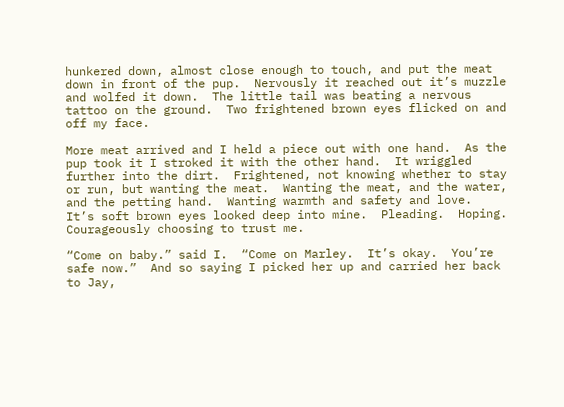hunkered down, almost close enough to touch, and put the meat down in front of the pup.  Nervously it reached out it’s muzzle and wolfed it down.  The little tail was beating a nervous tattoo on the ground.  Two frightened brown eyes flicked on and off my face.

More meat arrived and I held a piece out with one hand.  As the pup took it I stroked it with the other hand.  It wriggled further into the dirt.  Frightened, not knowing whether to stay or run, but wanting the meat.  Wanting the meat, and the water, and the petting hand.  Wanting warmth and safety and love.  It’s soft brown eyes looked deep into mine.  Pleading.  Hoping.  Courageously choosing to trust me.

“Come on baby.” said I.  “Come on Marley.  It’s okay.  You’re safe now.”  And so saying I picked her up and carried her back to Jay,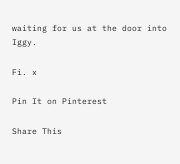waiting for us at the door into Iggy.

Fi. x

Pin It on Pinterest

Share This